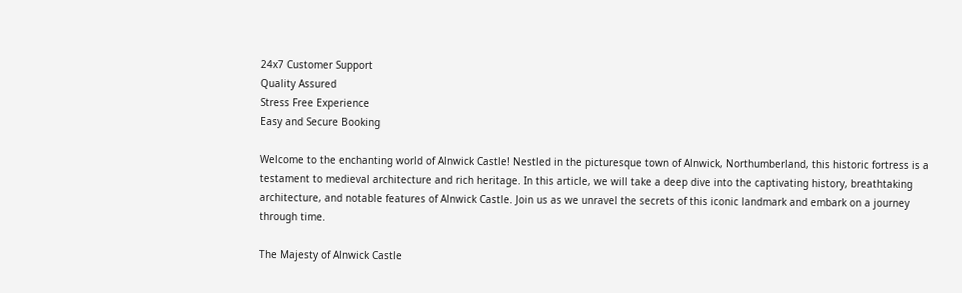24x7 Customer Support
Quality Assured
Stress Free Experience
Easy and Secure Booking

Welcome to the enchanting world of Alnwick Castle! Nestled in the picturesque town of Alnwick, Northumberland, this historic fortress is a testament to medieval architecture and rich heritage. In this article, we will take a deep dive into the captivating history, breathtaking architecture, and notable features of Alnwick Castle. Join us as we unravel the secrets of this iconic landmark and embark on a journey through time.

The Majesty of Alnwick Castle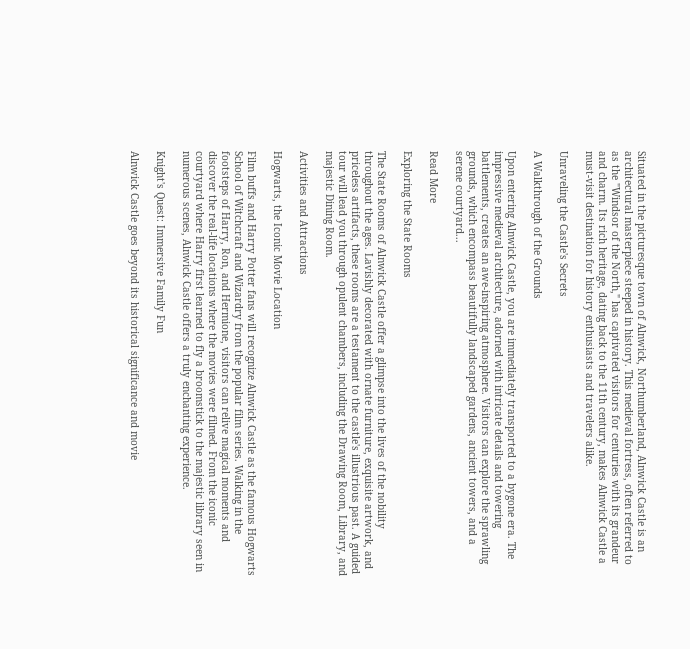Situated in the picturesque town of Alnwick, Northumberland, Alnwick Castle is an architectural masterpiece steeped in history. This medieval fortress, often referred to as the "Windsor of the North," has captivated visitors for centuries with its grandeur and charm. Its rich heritage, dating back to the 11th century, makes Alnwick Castle a must-visit destination for history enthusiasts and travelers alike.

Unraveling the Castle's Secrets

A Walkthrough of the Grounds

Upon entering Alnwick Castle, you are immediately transported to a bygone era. The impressive medieval architecture, adorned with intricate details and towering battlements, creates an awe-inspiring atmosphere. Visitors can explore the sprawling grounds, which encompass beautifully landscaped gardens, ancient towers, and a serene courtyard...

Read More

Exploring the State Rooms

The State Rooms of Alnwick Castle offer a glimpse into the lives of the nobility throughout the ages. Lavishly decorated with ornate furniture, exquisite artwork, and priceless artifacts, these rooms are a testament to the castle's illustrious past. A guided tour will lead you through opulent chambers, including the Drawing Room, Library, and majestic Dining Room.

Activities and Attractions

Hogwarts, the Iconic Movie Location

Film buffs and Harry Potter fans will recognize Alnwick Castle as the famous Hogwarts School of Witchcraft and Wizardry from the popular film series. Walking in the footsteps of Harry, Ron, and Hermione, visitors can relive magical moments and discover the real-life locations where the movies were filmed. From the iconic courtyard where Harry first learned to fly a broomstick to the majestic library seen in numerous scenes, Alnwick Castle offers a truly enchanting experience.

Knight's Quest: Immersive Family Fun

Alnwick Castle goes beyond its historical significance and movie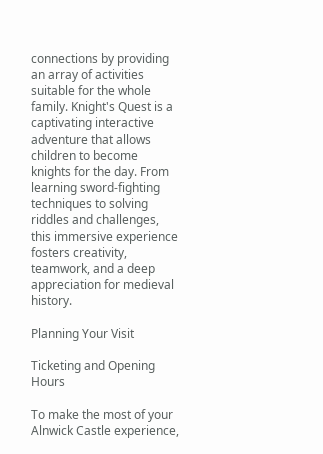connections by providing an array of activities suitable for the whole family. Knight's Quest is a captivating interactive adventure that allows children to become knights for the day. From learning sword-fighting techniques to solving riddles and challenges, this immersive experience fosters creativity, teamwork, and a deep appreciation for medieval history.

Planning Your Visit

Ticketing and Opening Hours

To make the most of your Alnwick Castle experience,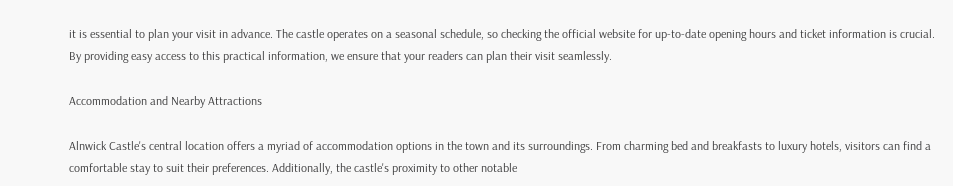it is essential to plan your visit in advance. The castle operates on a seasonal schedule, so checking the official website for up-to-date opening hours and ticket information is crucial. By providing easy access to this practical information, we ensure that your readers can plan their visit seamlessly.

Accommodation and Nearby Attractions

Alnwick Castle's central location offers a myriad of accommodation options in the town and its surroundings. From charming bed and breakfasts to luxury hotels, visitors can find a comfortable stay to suit their preferences. Additionally, the castle's proximity to other notable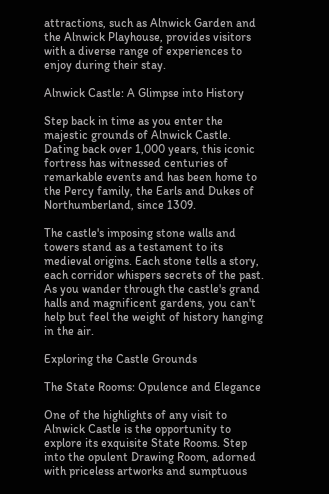attractions, such as Alnwick Garden and the Alnwick Playhouse, provides visitors with a diverse range of experiences to enjoy during their stay.

Alnwick Castle: A Glimpse into History

Step back in time as you enter the majestic grounds of Alnwick Castle. Dating back over 1,000 years, this iconic fortress has witnessed centuries of remarkable events and has been home to the Percy family, the Earls and Dukes of Northumberland, since 1309.

The castle's imposing stone walls and towers stand as a testament to its medieval origins. Each stone tells a story, each corridor whispers secrets of the past. As you wander through the castle's grand halls and magnificent gardens, you can't help but feel the weight of history hanging in the air.

Exploring the Castle Grounds

The State Rooms: Opulence and Elegance

One of the highlights of any visit to Alnwick Castle is the opportunity to explore its exquisite State Rooms. Step into the opulent Drawing Room, adorned with priceless artworks and sumptuous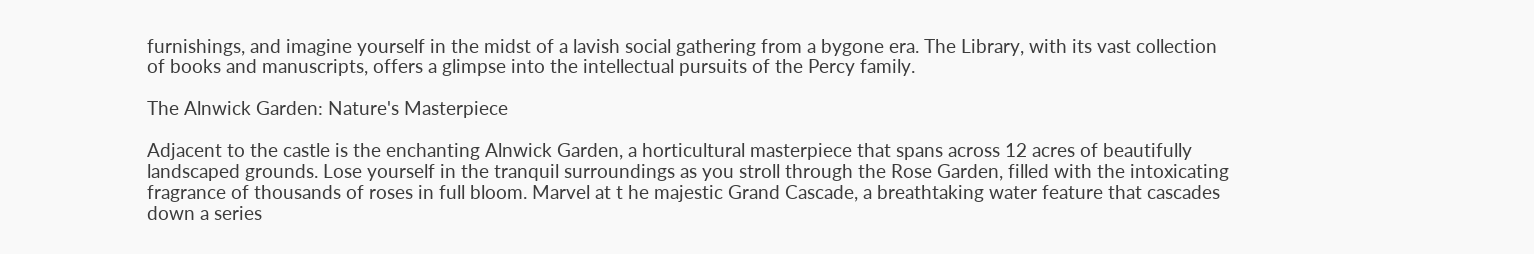furnishings, and imagine yourself in the midst of a lavish social gathering from a bygone era. The Library, with its vast collection of books and manuscripts, offers a glimpse into the intellectual pursuits of the Percy family.

The Alnwick Garden: Nature's Masterpiece

Adjacent to the castle is the enchanting Alnwick Garden, a horticultural masterpiece that spans across 12 acres of beautifully landscaped grounds. Lose yourself in the tranquil surroundings as you stroll through the Rose Garden, filled with the intoxicating fragrance of thousands of roses in full bloom. Marvel at t he majestic Grand Cascade, a breathtaking water feature that cascades down a series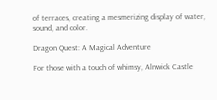of terraces, creating a mesmerizing display of water, sound, and color.

Dragon Quest: A Magical Adventure

For those with a touch of whimsy, Alnwick Castle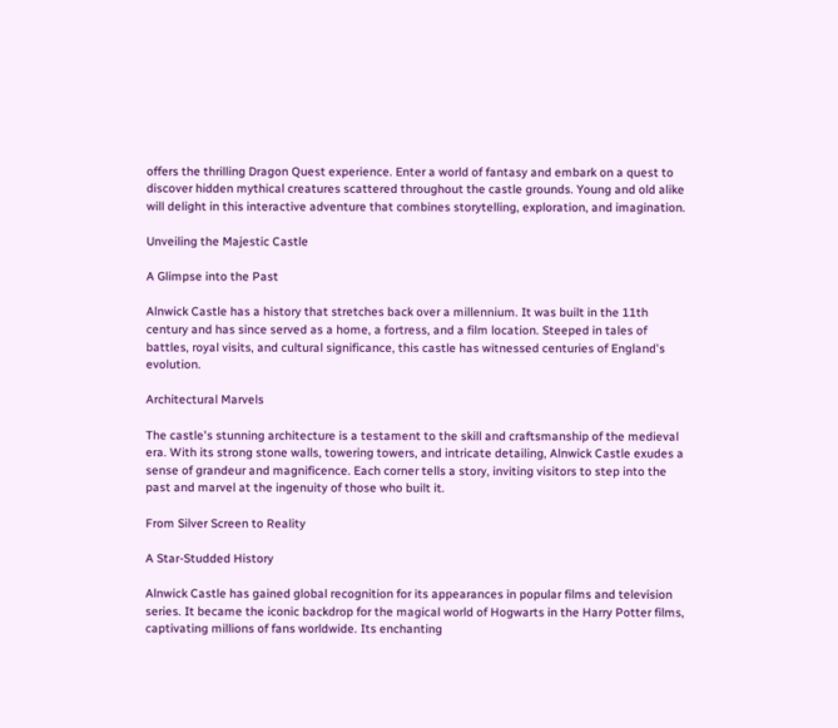offers the thrilling Dragon Quest experience. Enter a world of fantasy and embark on a quest to discover hidden mythical creatures scattered throughout the castle grounds. Young and old alike will delight in this interactive adventure that combines storytelling, exploration, and imagination.

Unveiling the Majestic Castle

A Glimpse into the Past

Alnwick Castle has a history that stretches back over a millennium. It was built in the 11th century and has since served as a home, a fortress, and a film location. Steeped in tales of battles, royal visits, and cultural significance, this castle has witnessed centuries of England's evolution.

Architectural Marvels

The castle's stunning architecture is a testament to the skill and craftsmanship of the medieval era. With its strong stone walls, towering towers, and intricate detailing, Alnwick Castle exudes a sense of grandeur and magnificence. Each corner tells a story, inviting visitors to step into the past and marvel at the ingenuity of those who built it.

From Silver Screen to Reality

A Star-Studded History

Alnwick Castle has gained global recognition for its appearances in popular films and television series. It became the iconic backdrop for the magical world of Hogwarts in the Harry Potter films, captivating millions of fans worldwide. Its enchanting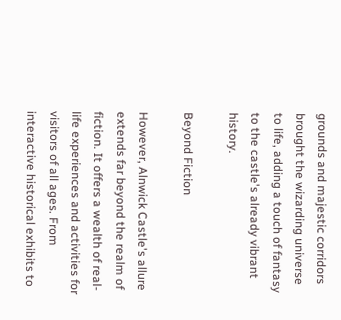grounds and majestic corridors brought the wizarding universe to life, adding a touch of fantasy to the castle's already vibrant history.

Beyond Fiction

However, Alnwick Castle's allure extends far beyond the realm of fiction. It offers a wealth of real-life experiences and activities for visitors of all ages. From interactive historical exhibits to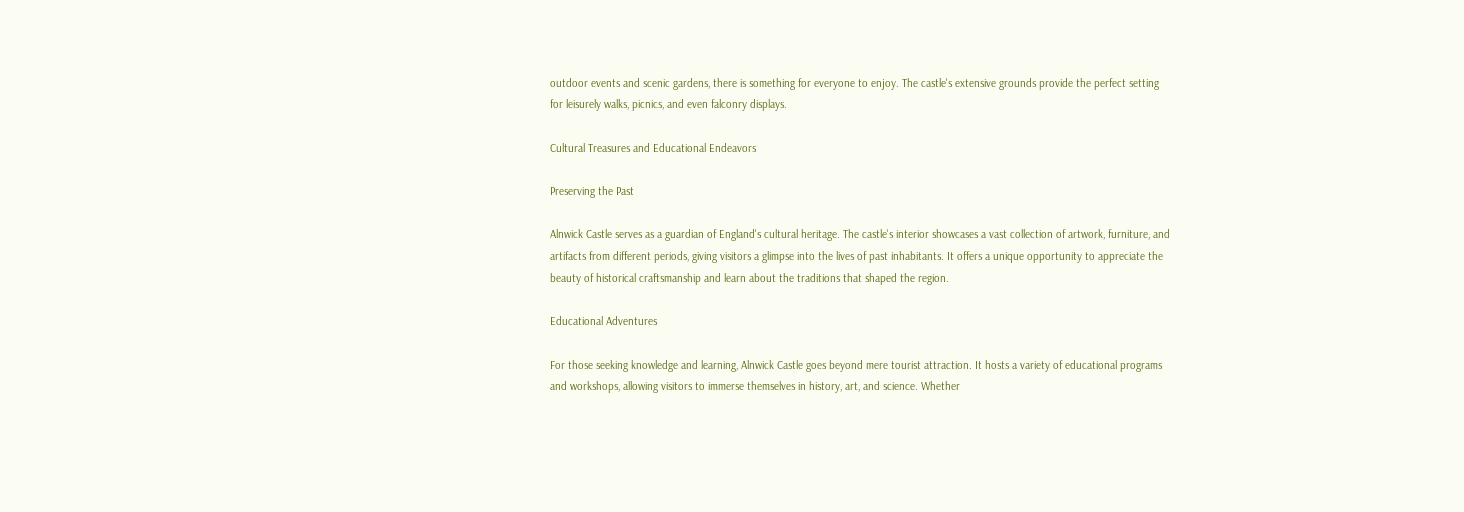outdoor events and scenic gardens, there is something for everyone to enjoy. The castle's extensive grounds provide the perfect setting for leisurely walks, picnics, and even falconry displays.

Cultural Treasures and Educational Endeavors

Preserving the Past

Alnwick Castle serves as a guardian of England's cultural heritage. The castle's interior showcases a vast collection of artwork, furniture, and artifacts from different periods, giving visitors a glimpse into the lives of past inhabitants. It offers a unique opportunity to appreciate the beauty of historical craftsmanship and learn about the traditions that shaped the region.

Educational Adventures

For those seeking knowledge and learning, Alnwick Castle goes beyond mere tourist attraction. It hosts a variety of educational programs and workshops, allowing visitors to immerse themselves in history, art, and science. Whether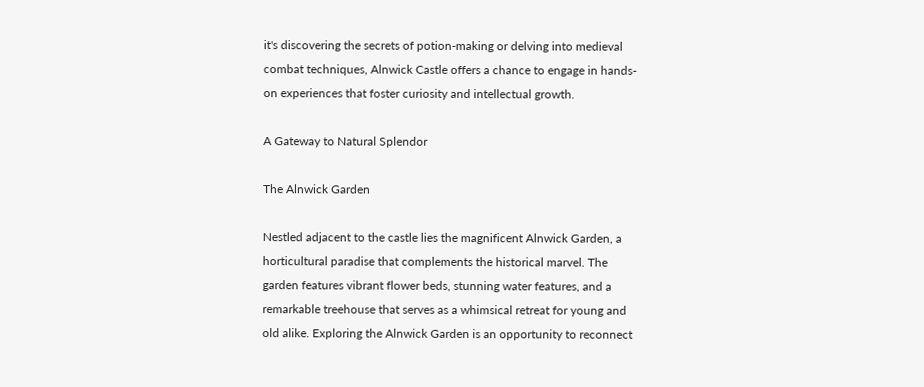it's discovering the secrets of potion-making or delving into medieval combat techniques, Alnwick Castle offers a chance to engage in hands-on experiences that foster curiosity and intellectual growth.

A Gateway to Natural Splendor

The Alnwick Garden

Nestled adjacent to the castle lies the magnificent Alnwick Garden, a horticultural paradise that complements the historical marvel. The garden features vibrant flower beds, stunning water features, and a remarkable treehouse that serves as a whimsical retreat for young and old alike. Exploring the Alnwick Garden is an opportunity to reconnect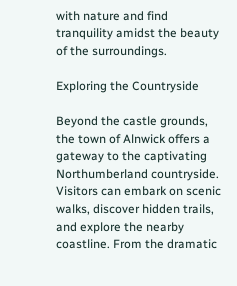with nature and find tranquility amidst the beauty of the surroundings.

Exploring the Countryside

Beyond the castle grounds, the town of Alnwick offers a gateway to the captivating Northumberland countryside. Visitors can embark on scenic walks, discover hidden trails, and explore the nearby coastline. From the dramatic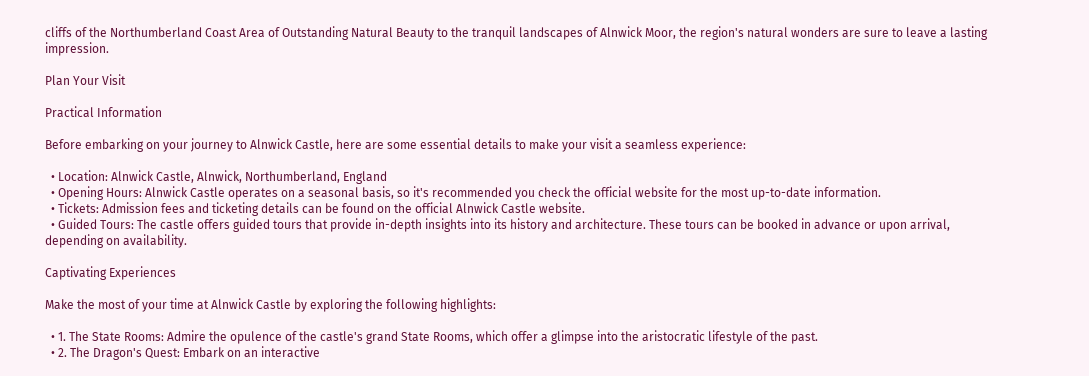cliffs of the Northumberland Coast Area of Outstanding Natural Beauty to the tranquil landscapes of Alnwick Moor, the region's natural wonders are sure to leave a lasting impression.

Plan Your Visit

Practical Information

Before embarking on your journey to Alnwick Castle, here are some essential details to make your visit a seamless experience:

  • Location: Alnwick Castle, Alnwick, Northumberland, England
  • Opening Hours: Alnwick Castle operates on a seasonal basis, so it's recommended you check the official website for the most up-to-date information.
  • Tickets: Admission fees and ticketing details can be found on the official Alnwick Castle website.
  • Guided Tours: The castle offers guided tours that provide in-depth insights into its history and architecture. These tours can be booked in advance or upon arrival, depending on availability.

Captivating Experiences

Make the most of your time at Alnwick Castle by exploring the following highlights:

  • 1. The State Rooms: Admire the opulence of the castle's grand State Rooms, which offer a glimpse into the aristocratic lifestyle of the past.
  • 2. The Dragon's Quest: Embark on an interactive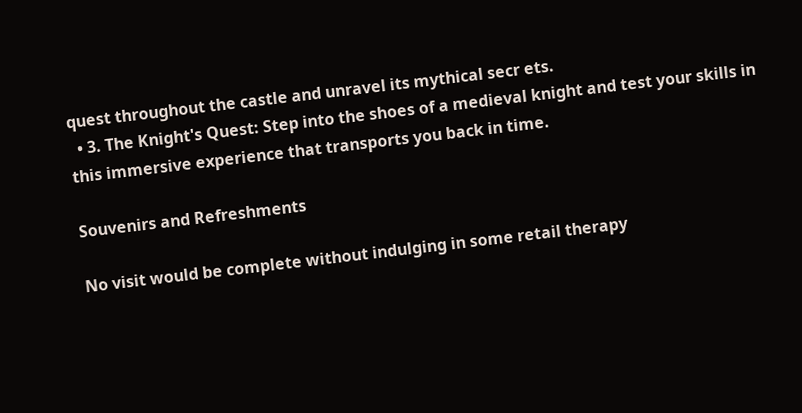quest throughout the castle and unravel its mythical secr ets.
  • 3. The Knight's Quest: Step into the shoes of a medieval knight and test your skills in this immersive experience that transports you back in time.

Souvenirs and Refreshments

No visit would be complete without indulging in some retail therapy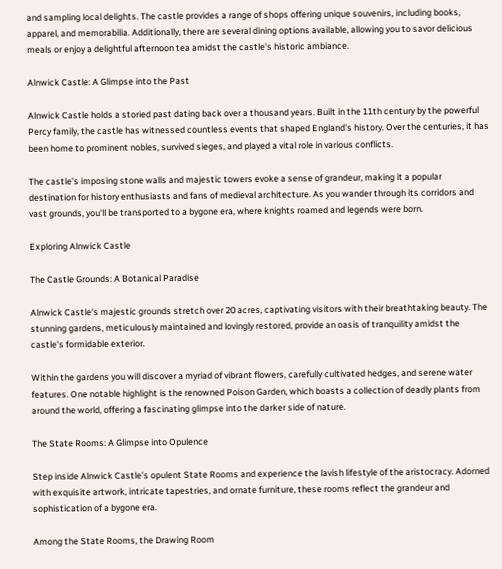and sampling local delights. The castle provides a range of shops offering unique souvenirs, including books, apparel, and memorabilia. Additionally, there are several dining options available, allowing you to savor delicious meals or enjoy a delightful afternoon tea amidst the castle's historic ambiance.

Alnwick Castle: A Glimpse into the Past

Alnwick Castle holds a storied past dating back over a thousand years. Built in the 11th century by the powerful Percy family, the castle has witnessed countless events that shaped England's history. Over the centuries, it has been home to prominent nobles, survived sieges, and played a vital role in various conflicts.

The castle's imposing stone walls and majestic towers evoke a sense of grandeur, making it a popular destination for history enthusiasts and fans of medieval architecture. As you wander through its corridors and vast grounds, you'll be transported to a bygone era, where knights roamed and legends were born.

Exploring Alnwick Castle

The Castle Grounds: A Botanical Paradise

Alnwick Castle's majestic grounds stretch over 20 acres, captivating visitors with their breathtaking beauty. The stunning gardens, meticulously maintained and lovingly restored, provide an oasis of tranquility amidst the castle's formidable exterior.

Within the gardens you will discover a myriad of vibrant flowers, carefully cultivated hedges, and serene water features. One notable highlight is the renowned Poison Garden, which boasts a collection of deadly plants from around the world, offering a fascinating glimpse into the darker side of nature.

The State Rooms: A Glimpse into Opulence

Step inside Alnwick Castle's opulent State Rooms and experience the lavish lifestyle of the aristocracy. Adorned with exquisite artwork, intricate tapestries, and ornate furniture, these rooms reflect the grandeur and sophistication of a bygone era.

Among the State Rooms, the Drawing Room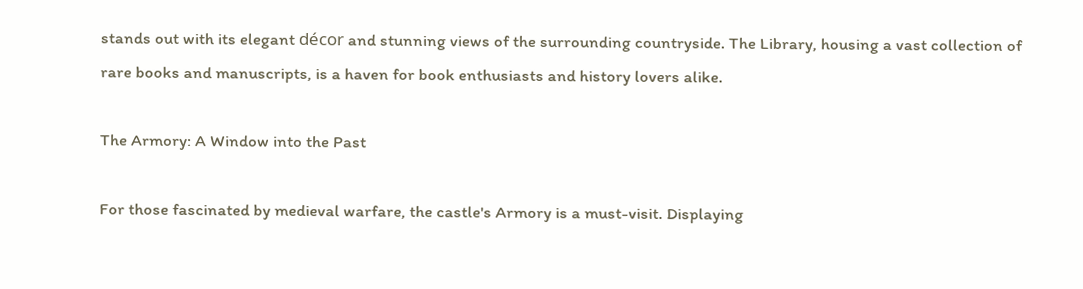stands out with its elegant décor and stunning views of the surrounding countryside. The Library, housing a vast collection of rare books and manuscripts, is a haven for book enthusiasts and history lovers alike.

The Armory: A Window into the Past

For those fascinated by medieval warfare, the castle's Armory is a must-visit. Displaying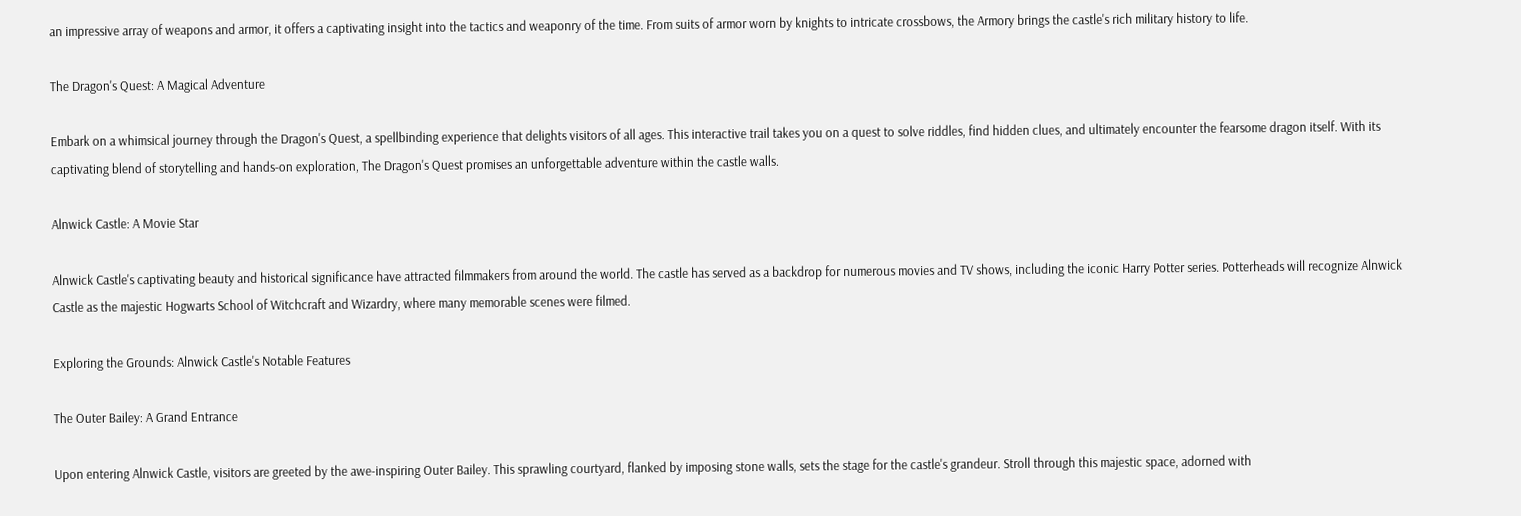an impressive array of weapons and armor, it offers a captivating insight into the tactics and weaponry of the time. From suits of armor worn by knights to intricate crossbows, the Armory brings the castle's rich military history to life.

The Dragon's Quest: A Magical Adventure

Embark on a whimsical journey through the Dragon's Quest, a spellbinding experience that delights visitors of all ages. This interactive trail takes you on a quest to solve riddles, find hidden clues, and ultimately encounter the fearsome dragon itself. With its captivating blend of storytelling and hands-on exploration, The Dragon's Quest promises an unforgettable adventure within the castle walls.

Alnwick Castle: A Movie Star

Alnwick Castle's captivating beauty and historical significance have attracted filmmakers from around the world. The castle has served as a backdrop for numerous movies and TV shows, including the iconic Harry Potter series. Potterheads will recognize Alnwick Castle as the majestic Hogwarts School of Witchcraft and Wizardry, where many memorable scenes were filmed.

Exploring the Grounds: Alnwick Castle's Notable Features

The Outer Bailey: A Grand Entrance

Upon entering Alnwick Castle, visitors are greeted by the awe-inspiring Outer Bailey. This sprawling courtyard, flanked by imposing stone walls, sets the stage for the castle's grandeur. Stroll through this majestic space, adorned with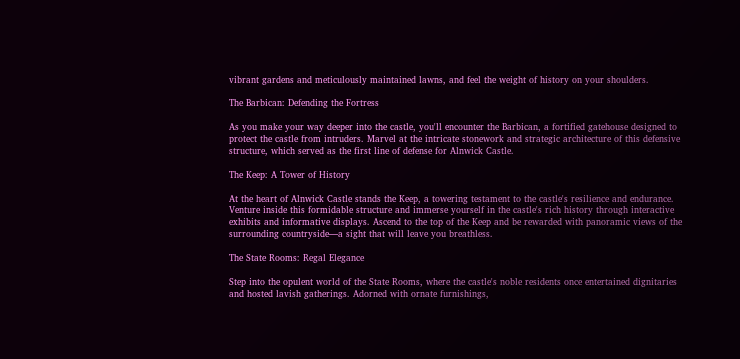vibrant gardens and meticulously maintained lawns, and feel the weight of history on your shoulders.

The Barbican: Defending the Fortress

As you make your way deeper into the castle, you'll encounter the Barbican, a fortified gatehouse designed to protect the castle from intruders. Marvel at the intricate stonework and strategic architecture of this defensive structure, which served as the first line of defense for Alnwick Castle.

The Keep: A Tower of History

At the heart of Alnwick Castle stands the Keep, a towering testament to the castle's resilience and endurance. Venture inside this formidable structure and immerse yourself in the castle's rich history through interactive exhibits and informative displays. Ascend to the top of the Keep and be rewarded with panoramic views of the surrounding countryside—a sight that will leave you breathless.

The State Rooms: Regal Elegance

Step into the opulent world of the State Rooms, where the castle's noble residents once entertained dignitaries and hosted lavish gatherings. Adorned with ornate furnishings,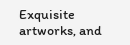Exquisite artworks, and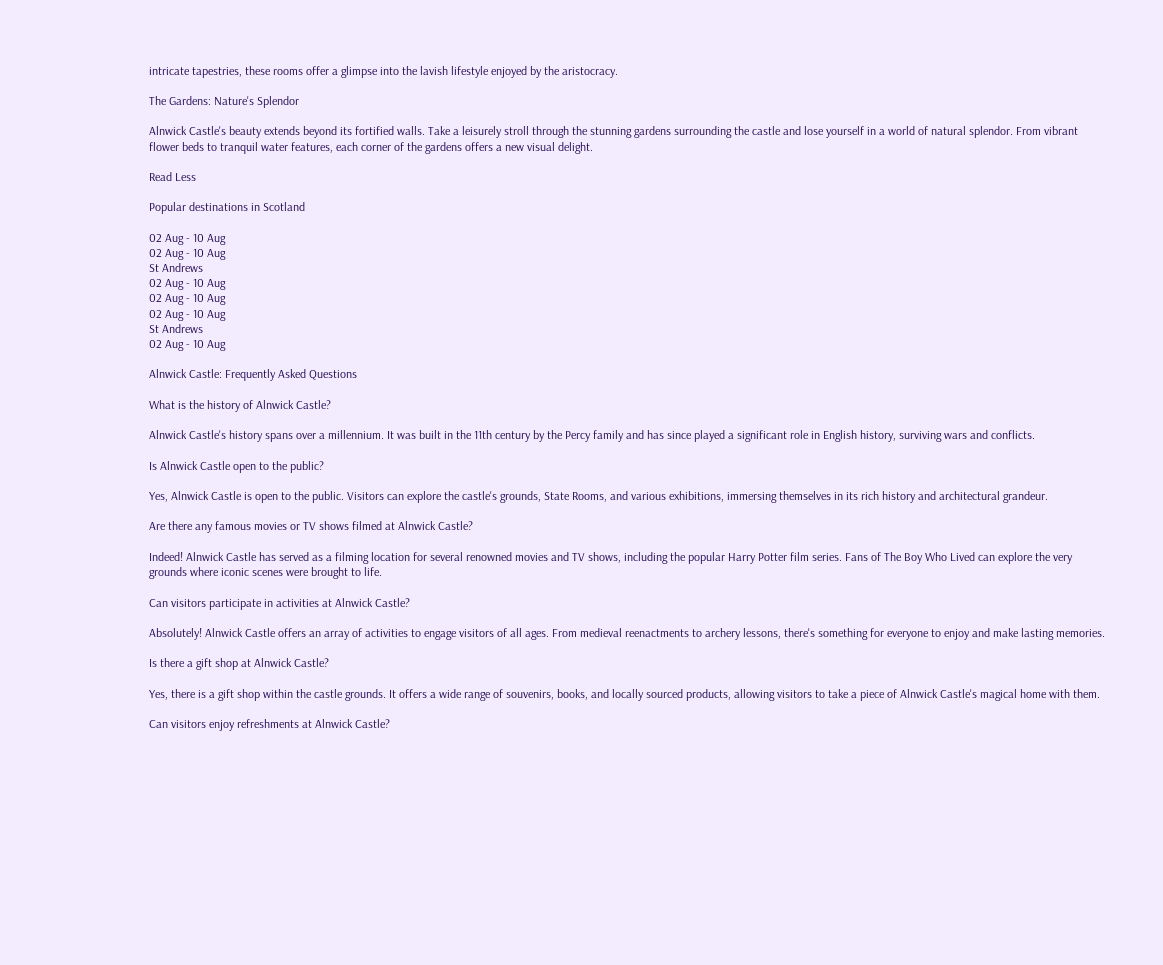intricate tapestries, these rooms offer a glimpse into the lavish lifestyle enjoyed by the aristocracy.

The Gardens: Nature's Splendor

Alnwick Castle's beauty extends beyond its fortified walls. Take a leisurely stroll through the stunning gardens surrounding the castle and lose yourself in a world of natural splendor. From vibrant flower beds to tranquil water features, each corner of the gardens offers a new visual delight.

Read Less

Popular destinations in Scotland

02 Aug - 10 Aug
02 Aug - 10 Aug
St Andrews
02 Aug - 10 Aug
02 Aug - 10 Aug
02 Aug - 10 Aug
St Andrews
02 Aug - 10 Aug

Alnwick Castle: Frequently Asked Questions

What is the history of Alnwick Castle?

Alnwick Castle's history spans over a millennium. It was built in the 11th century by the Percy family and has since played a significant role in English history, surviving wars and conflicts.

Is Alnwick Castle open to the public?

Yes, Alnwick Castle is open to the public. Visitors can explore the castle's grounds, State Rooms, and various exhibitions, immersing themselves in its rich history and architectural grandeur.

Are there any famous movies or TV shows filmed at Alnwick Castle?

Indeed! Alnwick Castle has served as a filming location for several renowned movies and TV shows, including the popular Harry Potter film series. Fans of The Boy Who Lived can explore the very grounds where iconic scenes were brought to life.

Can visitors participate in activities at Alnwick Castle?

Absolutely! Alnwick Castle offers an array of activities to engage visitors of all ages. From medieval reenactments to archery lessons, there's something for everyone to enjoy and make lasting memories.

Is there a gift shop at Alnwick Castle?

Yes, there is a gift shop within the castle grounds. It offers a wide range of souvenirs, books, and locally sourced products, allowing visitors to take a piece of Alnwick Castle's magical home with them.

Can visitors enjoy refreshments at Alnwick Castle?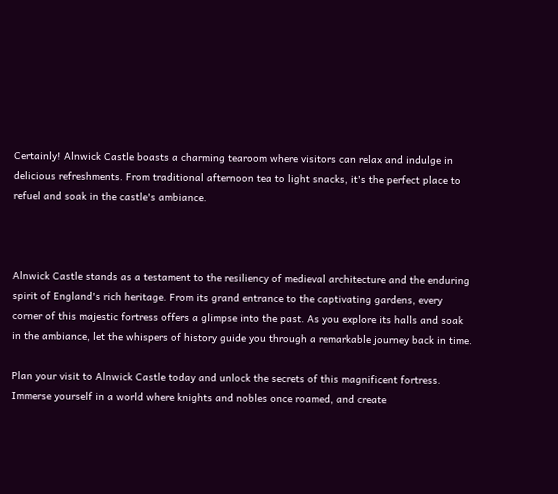Certainly! Alnwick Castle boasts a charming tearoom where visitors can relax and indulge in delicious refreshments. From traditional afternoon tea to light snacks, it's the perfect place to refuel and soak in the castle's ambiance.



Alnwick Castle stands as a testament to the resiliency of medieval architecture and the enduring spirit of England's rich heritage. From its grand entrance to the captivating gardens, every corner of this majestic fortress offers a glimpse into the past. As you explore its halls and soak in the ambiance, let the whispers of history guide you through a remarkable journey back in time.

Plan your visit to Alnwick Castle today and unlock the secrets of this magnificent fortress. Immerse yourself in a world where knights and nobles once roamed, and create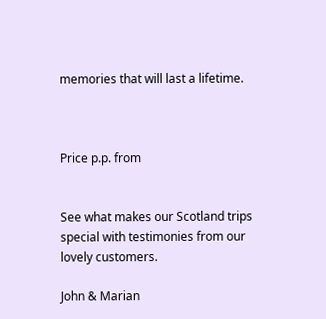memories that will last a lifetime.



Price p.p. from


See what makes our Scotland trips special with testimonies from our lovely customers.

John & Marian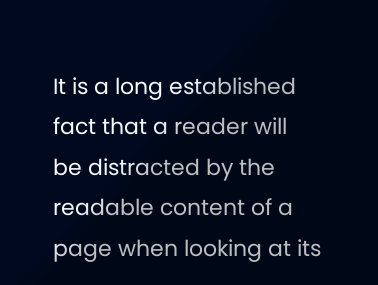It is a long established fact that a reader will be distracted by the readable content of a page when looking at its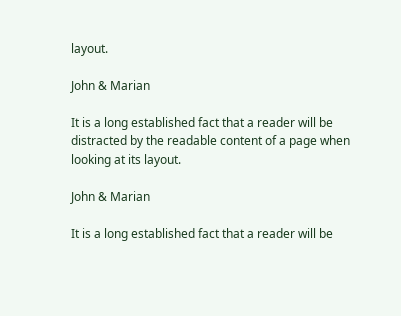layout.

John & Marian

It is a long established fact that a reader will be distracted by the readable content of a page when looking at its layout.

John & Marian

It is a long established fact that a reader will be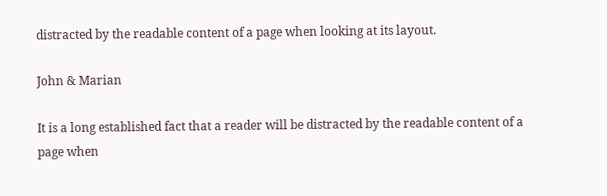distracted by the readable content of a page when looking at its layout.

John & Marian

It is a long established fact that a reader will be distracted by the readable content of a page when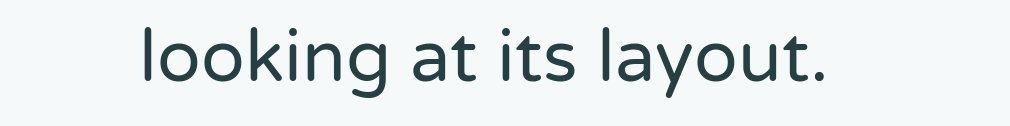looking at its layout.